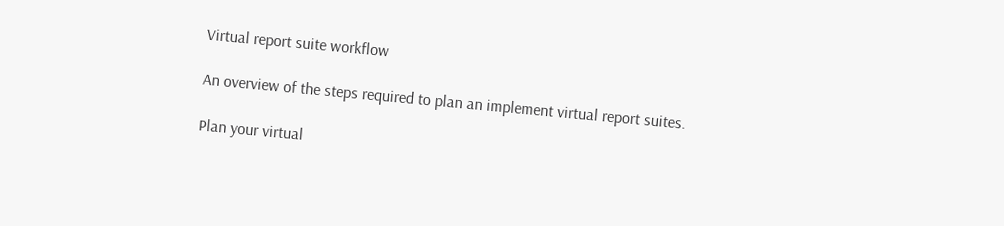Virtual report suite workflow

An overview of the steps required to plan an implement virtual report suites.

Plan your virtual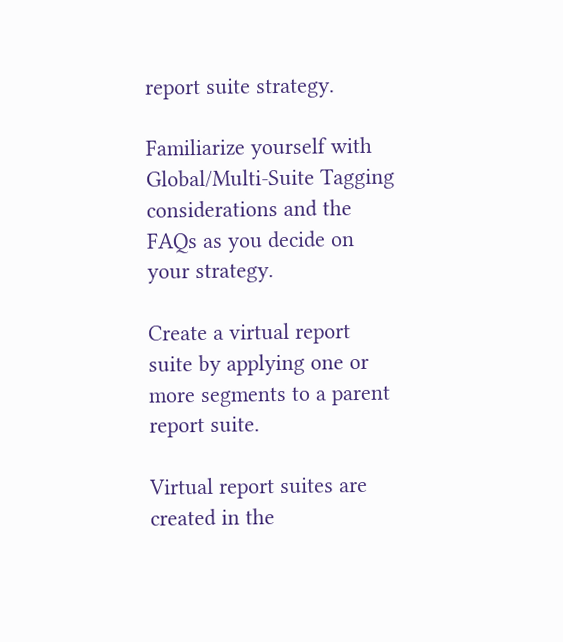report suite strategy.

Familiarize yourself with Global/Multi-Suite Tagging considerations and the FAQs as you decide on your strategy.

Create a virtual report suite by applying one or more segments to a parent report suite.

Virtual report suites are created in the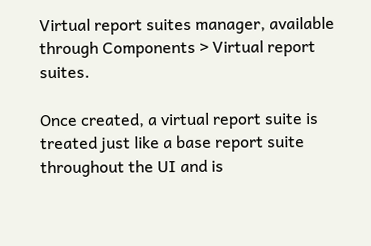Virtual report suites manager, available through Components > Virtual report suites.

Once created, a virtual report suite is treated just like a base report suite throughout the UI and is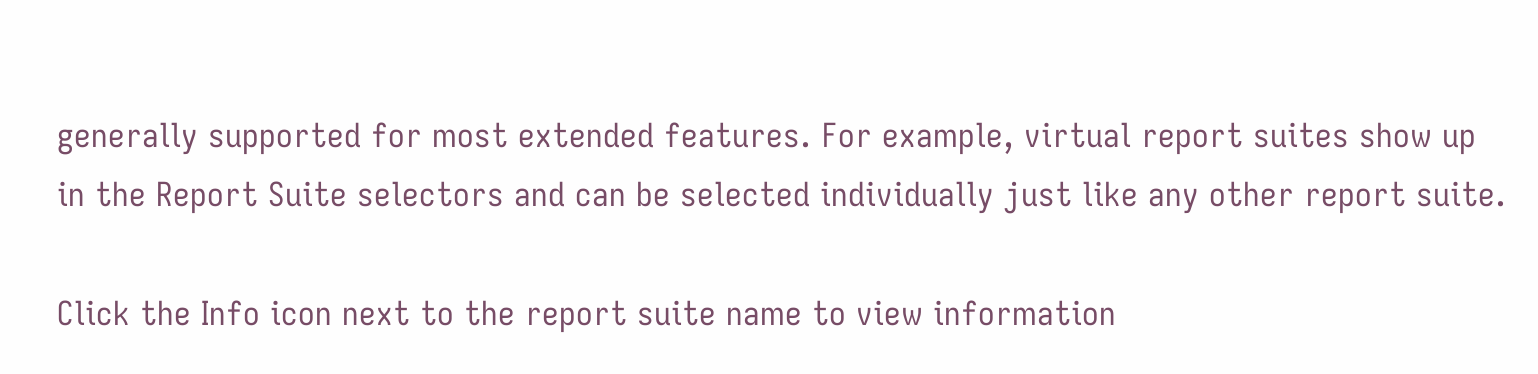generally supported for most extended features. For example, virtual report suites show up in the Report Suite selectors and can be selected individually just like any other report suite.

Click the Info icon next to the report suite name to view information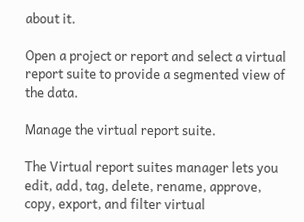about it.

Open a project or report and select a virtual report suite to provide a segmented view of the data.

Manage the virtual report suite.

The Virtual report suites manager lets you edit, add, tag, delete, rename, approve, copy, export, and filter virtual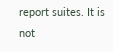report suites. It is not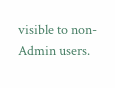visible to non-Admin users.